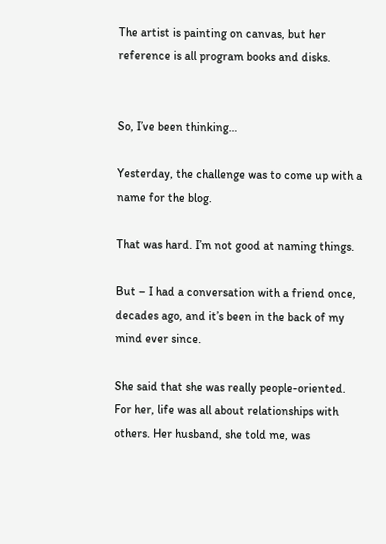The artist is painting on canvas, but her reference is all program books and disks.


So, I’ve been thinking…

Yesterday, the challenge was to come up with a name for the blog.

That was hard. I’m not good at naming things.

But – I had a conversation with a friend once, decades ago, and it’s been in the back of my mind ever since.

She said that she was really people-oriented. For her, life was all about relationships with others. Her husband, she told me, was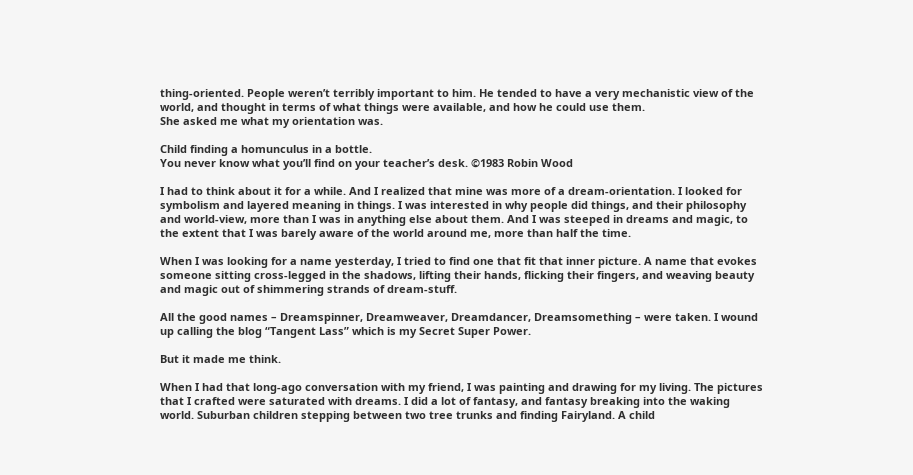thing-oriented. People weren’t terribly important to him. He tended to have a very mechanistic view of the world, and thought in terms of what things were available, and how he could use them.
She asked me what my orientation was.

Child finding a homunculus in a bottle.
You never know what you’ll find on your teacher’s desk. ©1983 Robin Wood

I had to think about it for a while. And I realized that mine was more of a dream-orientation. I looked for symbolism and layered meaning in things. I was interested in why people did things, and their philosophy and world-view, more than I was in anything else about them. And I was steeped in dreams and magic, to the extent that I was barely aware of the world around me, more than half the time.

When I was looking for a name yesterday, I tried to find one that fit that inner picture. A name that evokes someone sitting cross-legged in the shadows, lifting their hands, flicking their fingers, and weaving beauty and magic out of shimmering strands of dream-stuff.

All the good names – Dreamspinner, Dreamweaver, Dreamdancer, Dreamsomething – were taken. I wound up calling the blog “Tangent Lass” which is my Secret Super Power.

But it made me think.

When I had that long-ago conversation with my friend, I was painting and drawing for my living. The pictures that I crafted were saturated with dreams. I did a lot of fantasy, and fantasy breaking into the waking world. Suburban children stepping between two tree trunks and finding Fairyland. A child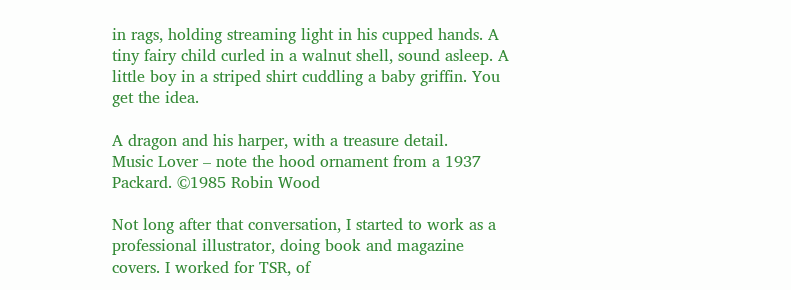in rags, holding streaming light in his cupped hands. A tiny fairy child curled in a walnut shell, sound asleep. A little boy in a striped shirt cuddling a baby griffin. You get the idea.

A dragon and his harper, with a treasure detail.
Music Lover – note the hood ornament from a 1937 Packard. ©1985 Robin Wood

Not long after that conversation, I started to work as a professional illustrator, doing book and magazine covers. I worked for TSR, of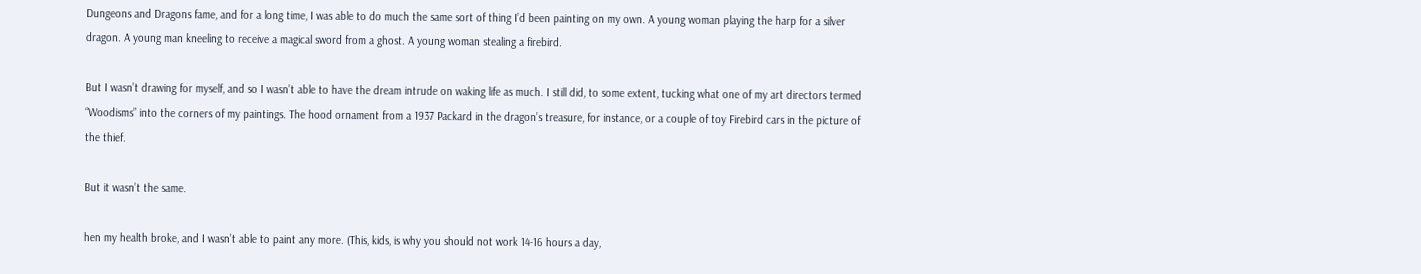Dungeons and Dragons fame, and for a long time, I was able to do much the same sort of thing I’d been painting on my own. A young woman playing the harp for a silver dragon. A young man kneeling to receive a magical sword from a ghost. A young woman stealing a firebird.

But I wasn’t drawing for myself, and so I wasn’t able to have the dream intrude on waking life as much. I still did, to some extent, tucking what one of my art directors termed “Woodisms” into the corners of my paintings. The hood ornament from a 1937 Packard in the dragon’s treasure, for instance, or a couple of toy Firebird cars in the picture of the thief.

But it wasn’t the same.

hen my health broke, and I wasn’t able to paint any more. (This, kids, is why you should not work 14-16 hours a day,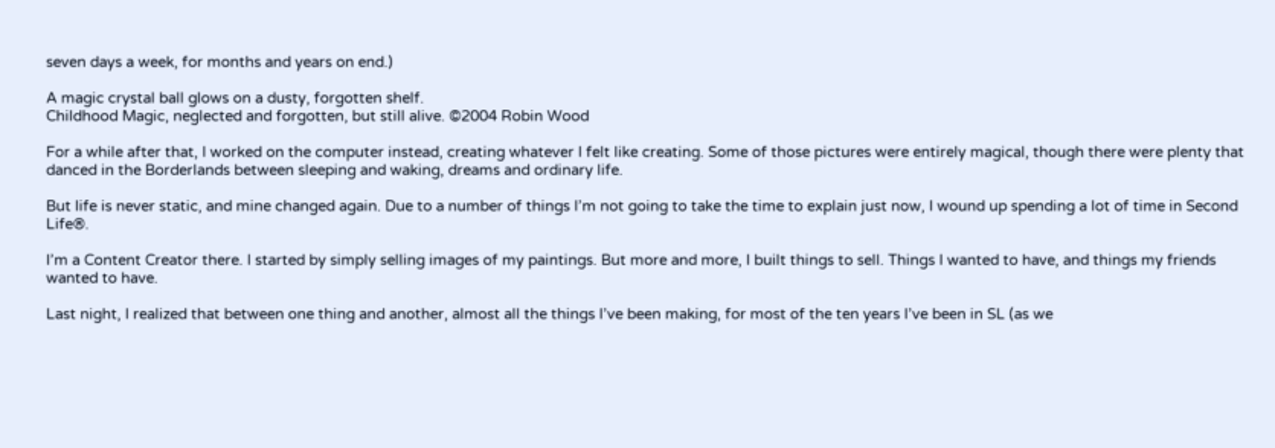seven days a week, for months and years on end.)

A magic crystal ball glows on a dusty, forgotten shelf.
Childhood Magic, neglected and forgotten, but still alive. ©2004 Robin Wood

For a while after that, I worked on the computer instead, creating whatever I felt like creating. Some of those pictures were entirely magical, though there were plenty that danced in the Borderlands between sleeping and waking, dreams and ordinary life.

But life is never static, and mine changed again. Due to a number of things I’m not going to take the time to explain just now, I wound up spending a lot of time in Second Life®.

I’m a Content Creator there. I started by simply selling images of my paintings. But more and more, I built things to sell. Things I wanted to have, and things my friends wanted to have.

Last night, I realized that between one thing and another, almost all the things I’ve been making, for most of the ten years I’ve been in SL (as we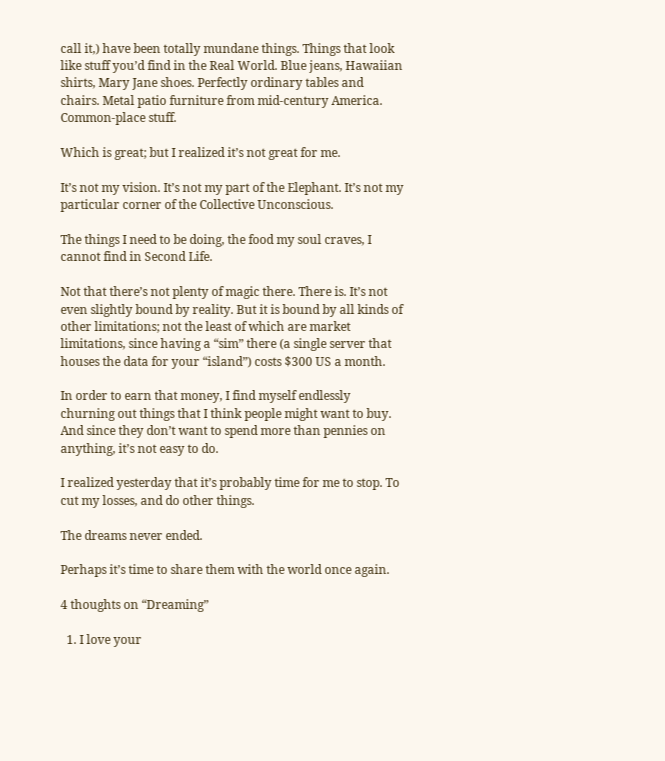call it,) have been totally mundane things. Things that look like stuff you’d find in the Real World. Blue jeans, Hawaiian shirts, Mary Jane shoes. Perfectly ordinary tables and chairs. Metal patio furniture from mid-century America. Common-place stuff.

Which is great; but I realized it’s not great for me.

It’s not my vision. It’s not my part of the Elephant. It’s not my particular corner of the Collective Unconscious.

The things I need to be doing, the food my soul craves, I cannot find in Second Life.

Not that there’s not plenty of magic there. There is. It’s not even slightly bound by reality. But it is bound by all kinds of other limitations; not the least of which are market limitations, since having a “sim” there (a single server that houses the data for your “island”) costs $300 US a month.

In order to earn that money, I find myself endlessly churning out things that I think people might want to buy. And since they don’t want to spend more than pennies on anything, it’s not easy to do.

I realized yesterday that it’s probably time for me to stop. To cut my losses, and do other things.

The dreams never ended.

Perhaps it’s time to share them with the world once again.

4 thoughts on “Dreaming”

  1. I love your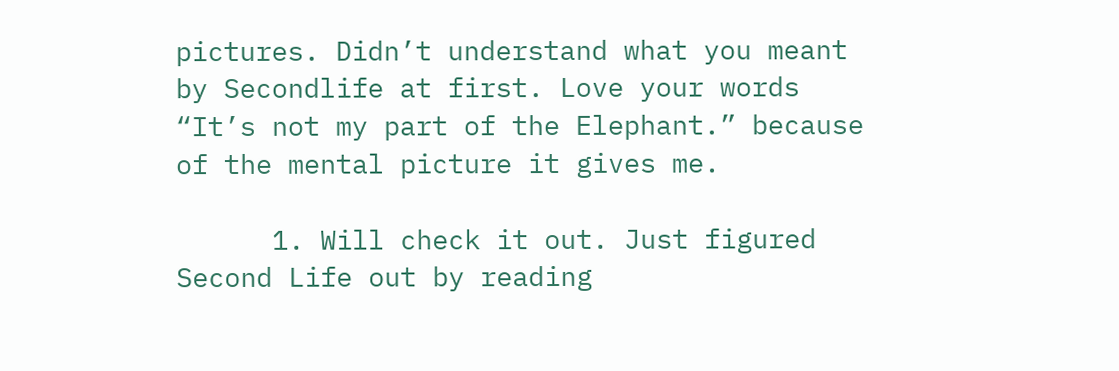pictures. Didn’t understand what you meant by Secondlife at first. Love your words “It’s not my part of the Elephant.” because of the mental picture it gives me.

      1. Will check it out. Just figured Second Life out by reading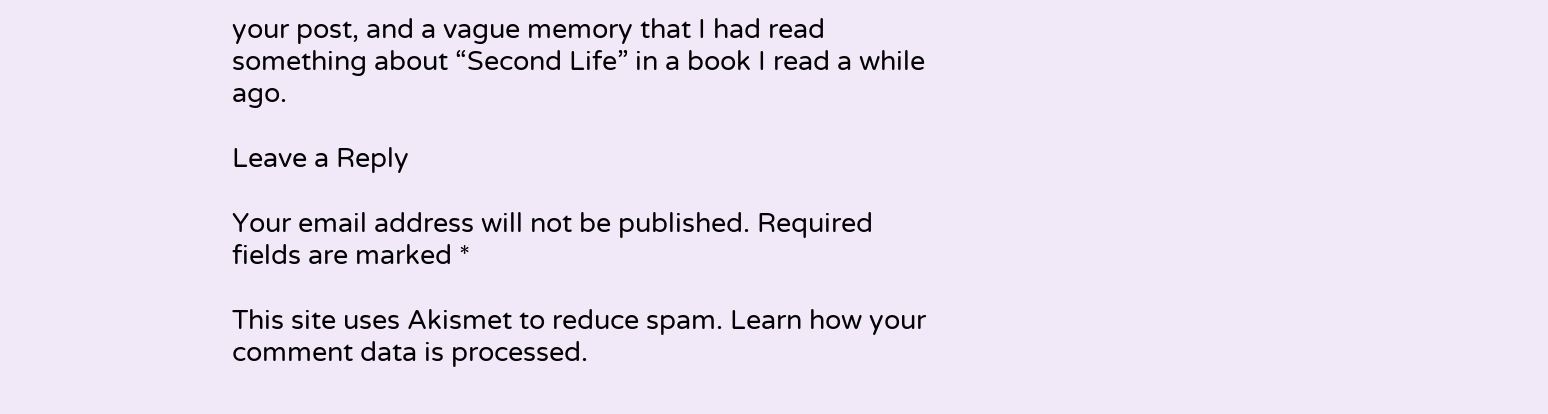your post, and a vague memory that I had read something about “Second Life” in a book I read a while ago.

Leave a Reply

Your email address will not be published. Required fields are marked *

This site uses Akismet to reduce spam. Learn how your comment data is processed.